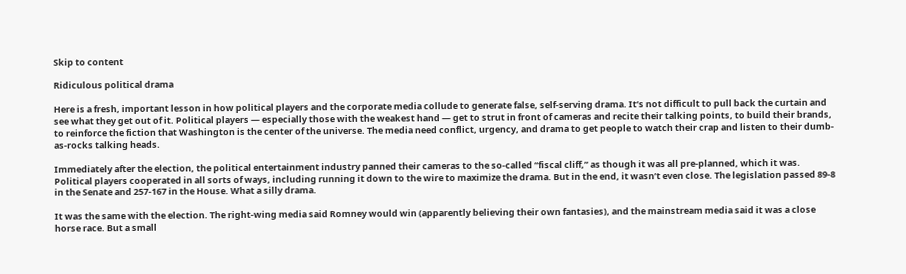Skip to content

Ridiculous political drama

Here is a fresh, important lesson in how political players and the corporate media collude to generate false, self-serving drama. It’s not difficult to pull back the curtain and see what they get out of it. Political players — especially those with the weakest hand — get to strut in front of cameras and recite their talking points, to build their brands, to reinforce the fiction that Washington is the center of the universe. The media need conflict, urgency, and drama to get people to watch their crap and listen to their dumb-as-rocks talking heads.

Immediately after the election, the political entertainment industry panned their cameras to the so-called “fiscal cliff,” as though it was all pre-planned, which it was. Political players cooperated in all sorts of ways, including running it down to the wire to maximize the drama. But in the end, it wasn’t even close. The legislation passed 89-8 in the Senate and 257-167 in the House. What a silly drama.

It was the same with the election. The right-wing media said Romney would win (apparently believing their own fantasies), and the mainstream media said it was a close horse race. But a small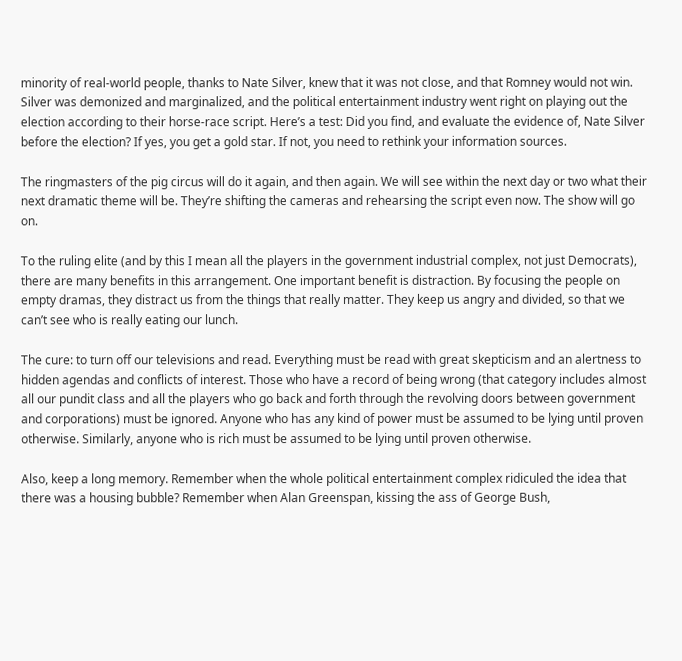minority of real-world people, thanks to Nate Silver, knew that it was not close, and that Romney would not win. Silver was demonized and marginalized, and the political entertainment industry went right on playing out the election according to their horse-race script. Here’s a test: Did you find, and evaluate the evidence of, Nate Silver before the election? If yes, you get a gold star. If not, you need to rethink your information sources.

The ringmasters of the pig circus will do it again, and then again. We will see within the next day or two what their next dramatic theme will be. They’re shifting the cameras and rehearsing the script even now. The show will go on.

To the ruling elite (and by this I mean all the players in the government industrial complex, not just Democrats), there are many benefits in this arrangement. One important benefit is distraction. By focusing the people on empty dramas, they distract us from the things that really matter. They keep us angry and divided, so that we can’t see who is really eating our lunch.

The cure: to turn off our televisions and read. Everything must be read with great skepticism and an alertness to hidden agendas and conflicts of interest. Those who have a record of being wrong (that category includes almost all our pundit class and all the players who go back and forth through the revolving doors between government and corporations) must be ignored. Anyone who has any kind of power must be assumed to be lying until proven otherwise. Similarly, anyone who is rich must be assumed to be lying until proven otherwise.

Also, keep a long memory. Remember when the whole political entertainment complex ridiculed the idea that there was a housing bubble? Remember when Alan Greenspan, kissing the ass of George Bush,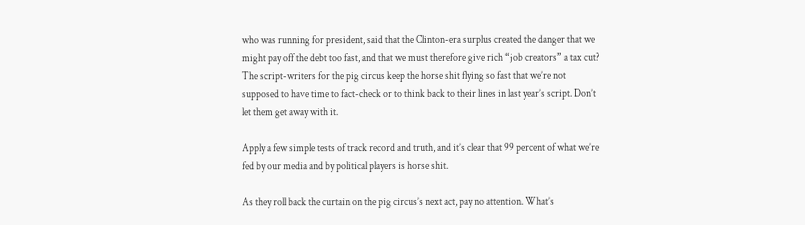who was running for president, said that the Clinton-era surplus created the danger that we might pay off the debt too fast, and that we must therefore give rich “job creators” a tax cut? The script-writers for the pig circus keep the horse shit flying so fast that we’re not supposed to have time to fact-check or to think back to their lines in last year’s script. Don’t let them get away with it.

Apply a few simple tests of track record and truth, and it’s clear that 99 percent of what we’re fed by our media and by political players is horse shit.

As they roll back the curtain on the pig circus’s next act, pay no attention. What’s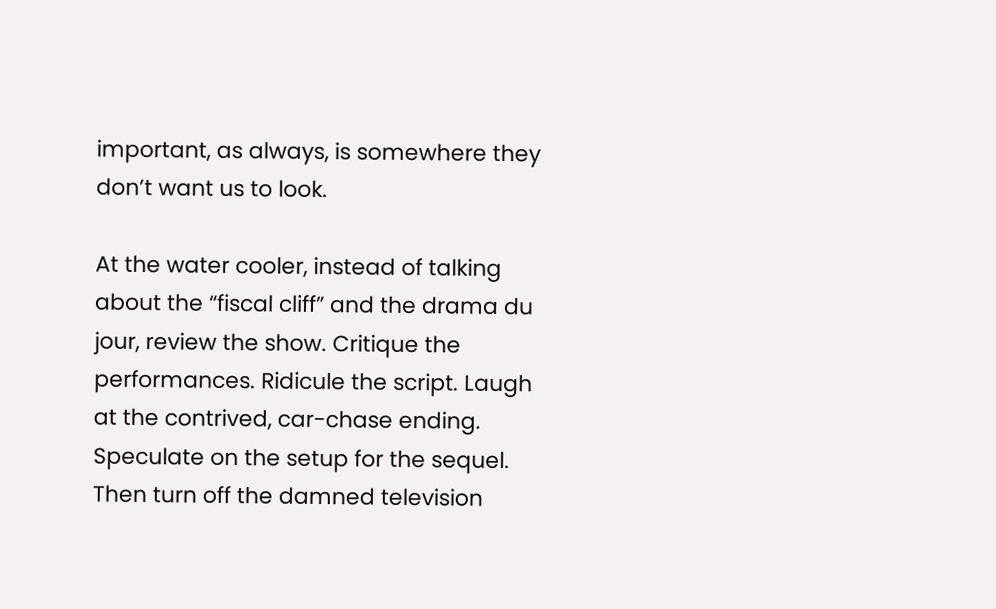important, as always, is somewhere they don’t want us to look.

At the water cooler, instead of talking about the “fiscal cliff” and the drama du jour, review the show. Critique the performances. Ridicule the script. Laugh at the contrived, car-chase ending. Speculate on the setup for the sequel. Then turn off the damned television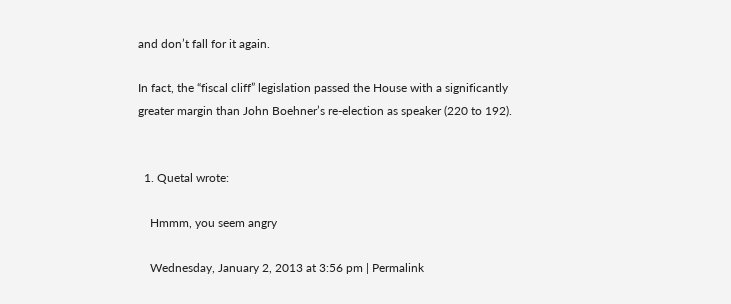and don’t fall for it again.

In fact, the “fiscal cliff” legislation passed the House with a significantly greater margin than John Boehner’s re-election as speaker (220 to 192).


  1. Quetal wrote:

    Hmmm, you seem angry

    Wednesday, January 2, 2013 at 3:56 pm | Permalink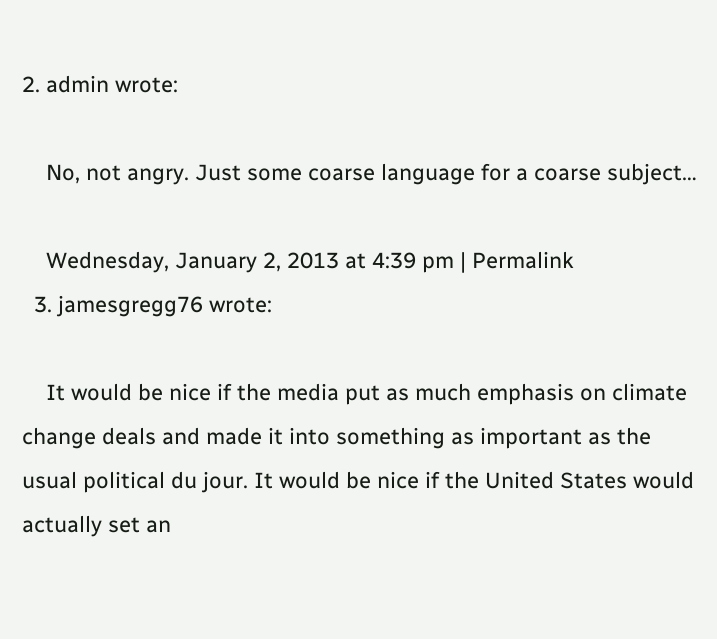2. admin wrote:

    No, not angry. Just some coarse language for a coarse subject…

    Wednesday, January 2, 2013 at 4:39 pm | Permalink
  3. jamesgregg76 wrote:

    It would be nice if the media put as much emphasis on climate change deals and made it into something as important as the usual political du jour. It would be nice if the United States would actually set an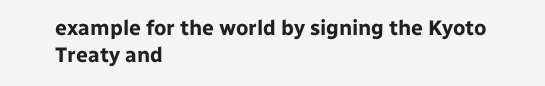example for the world by signing the Kyoto Treaty and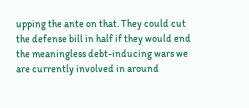upping the ante on that. They could cut the defense bill in half if they would end the meaningless debt-inducing wars we are currently involved in around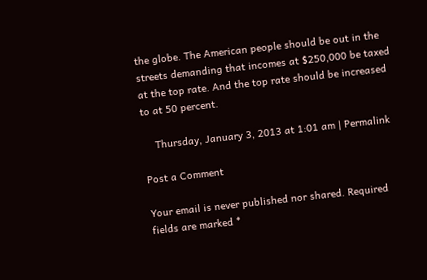the globe. The American people should be out in the streets demanding that incomes at $250,000 be taxed at the top rate. And the top rate should be increased to at 50 percent.

    Thursday, January 3, 2013 at 1:01 am | Permalink

Post a Comment

Your email is never published nor shared. Required fields are marked *